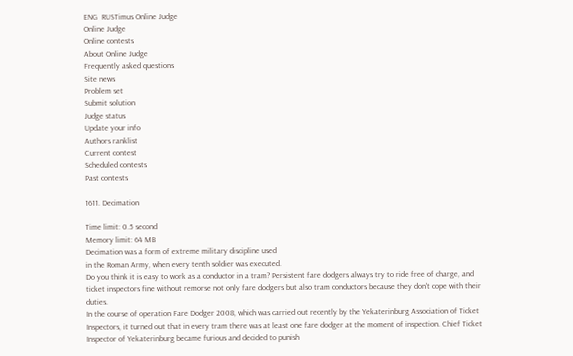ENG  RUSTimus Online Judge
Online Judge
Online contests
About Online Judge
Frequently asked questions
Site news
Problem set
Submit solution
Judge status
Update your info
Authors ranklist
Current contest
Scheduled contests
Past contests

1611. Decimation

Time limit: 0.5 second
Memory limit: 64 MB
Decimation was a form of extreme military discipline used
in the Roman Army, when every tenth soldier was executed.
Do you think it is easy to work as a conductor in a tram? Persistent fare dodgers always try to ride free of charge, and ticket inspectors fine without remorse not only fare dodgers but also tram conductors because they don't cope with their duties.
In the course of operation Fare Dodger 2008, which was carried out recently by the Yekaterinburg Association of Ticket Inspectors, it turned out that in every tram there was at least one fare dodger at the moment of inspection. Chief Ticket Inspector of Yekaterinburg became furious and decided to punish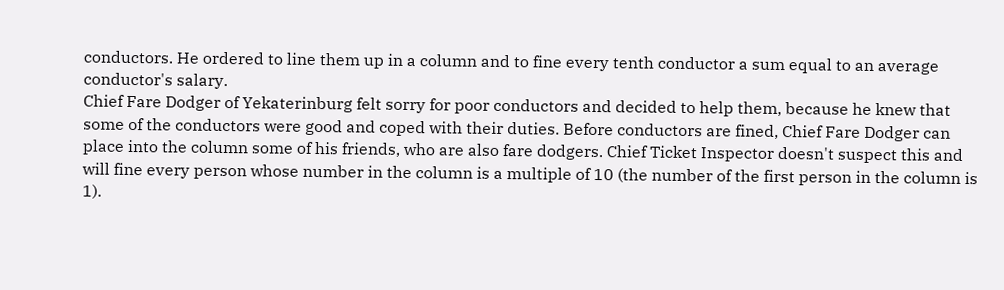conductors. He ordered to line them up in a column and to fine every tenth conductor a sum equal to an average conductor's salary.
Chief Fare Dodger of Yekaterinburg felt sorry for poor conductors and decided to help them, because he knew that some of the conductors were good and coped with their duties. Before conductors are fined, Chief Fare Dodger can place into the column some of his friends, who are also fare dodgers. Chief Ticket Inspector doesn't suspect this and will fine every person whose number in the column is a multiple of 10 (the number of the first person in the column is 1).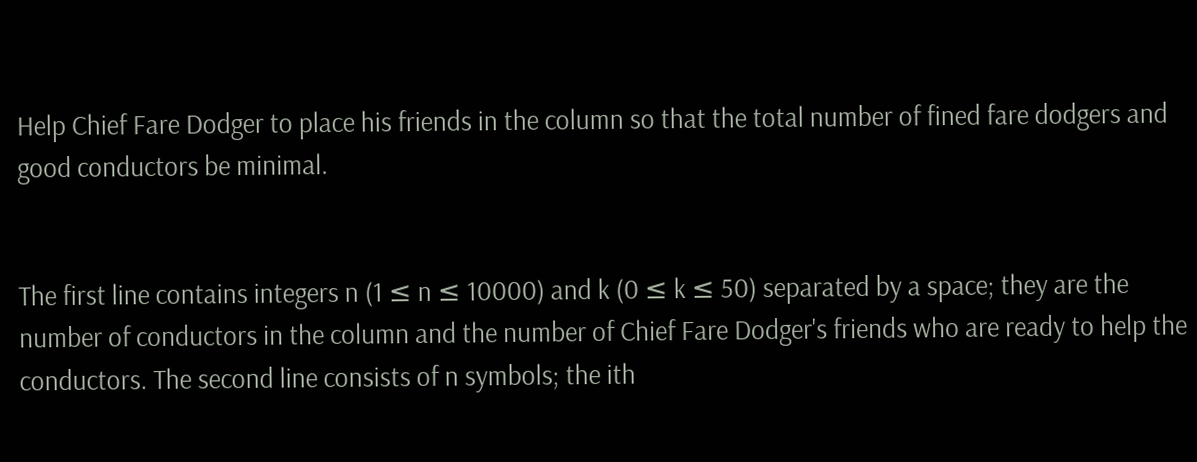Help Chief Fare Dodger to place his friends in the column so that the total number of fined fare dodgers and good conductors be minimal.


The first line contains integers n (1 ≤ n ≤ 10000) and k (0 ≤ k ≤ 50) separated by a space; they are the number of conductors in the column and the number of Chief Fare Dodger's friends who are ready to help the conductors. The second line consists of n symbols; the ith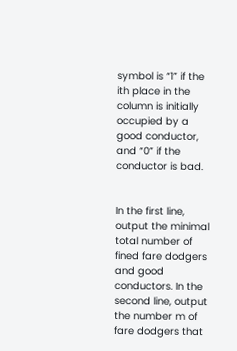symbol is “1” if the ith place in the column is initially occupied by a good conductor, and “0” if the conductor is bad.


In the first line, output the minimal total number of fined fare dodgers and good conductors. In the second line, output the number m of fare dodgers that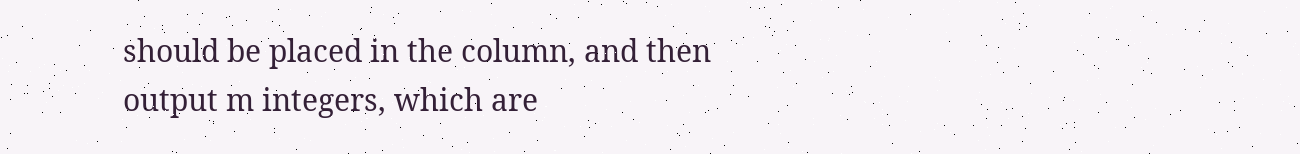should be placed in the column, and then output m integers, which are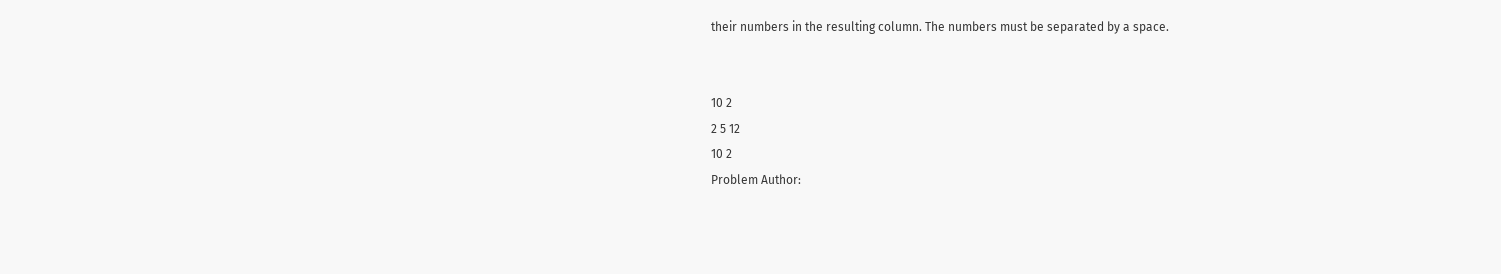their numbers in the resulting column. The numbers must be separated by a space.


10 2
2 5 12
10 2
Problem Author: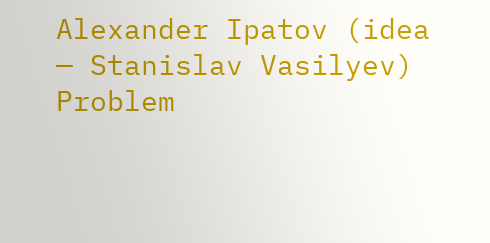Alexander Ipatov (idea — Stanislav Vasilyev)
Problem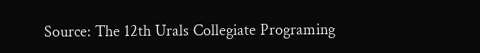Source: The 12th Urals Collegiate Programing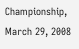Championship, March 29, 2008